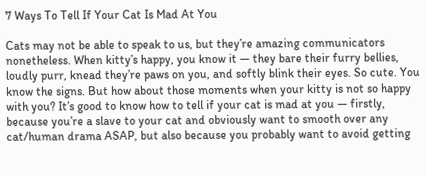7 Ways To Tell If Your Cat Is Mad At You

Cats may not be able to speak to us, but they’re amazing communicators nonetheless. When kitty’s happy, you know it — they bare their furry bellies, loudly purr, knead they’re paws on you, and softly blink their eyes. So cute. You know the signs. But how about those moments when your kitty is not so happy with you? It’s good to know how to tell if your cat is mad at you — firstly, because you’re a slave to your cat and obviously want to smooth over any cat/human drama ASAP, but also because you probably want to avoid getting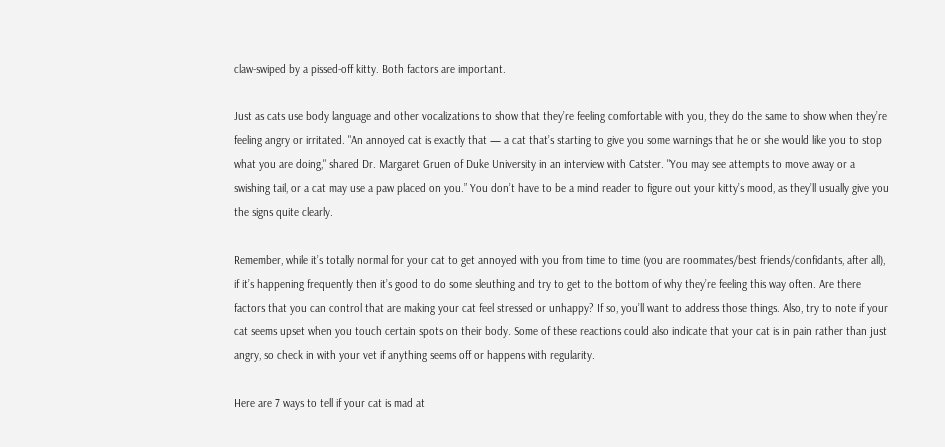claw-swiped by a pissed-off kitty. Both factors are important.

Just as cats use body language and other vocalizations to show that they’re feeling comfortable with you, they do the same to show when they’re feeling angry or irritated. "An annoyed cat is exactly that — a cat that’s starting to give you some warnings that he or she would like you to stop what you are doing," shared Dr. Margaret Gruen of Duke University in an interview with Catster. "You may see attempts to move away or a swishing tail, or a cat may use a paw placed on you.” You don’t have to be a mind reader to figure out your kitty’s mood, as they’ll usually give you the signs quite clearly.

Remember, while it’s totally normal for your cat to get annoyed with you from time to time (you are roommates/best friends/confidants, after all), if it’s happening frequently then it’s good to do some sleuthing and try to get to the bottom of why they’re feeling this way often. Are there factors that you can control that are making your cat feel stressed or unhappy? If so, you’ll want to address those things. Also, try to note if your cat seems upset when you touch certain spots on their body. Some of these reactions could also indicate that your cat is in pain rather than just angry, so check in with your vet if anything seems off or happens with regularity.

Here are 7 ways to tell if your cat is mad at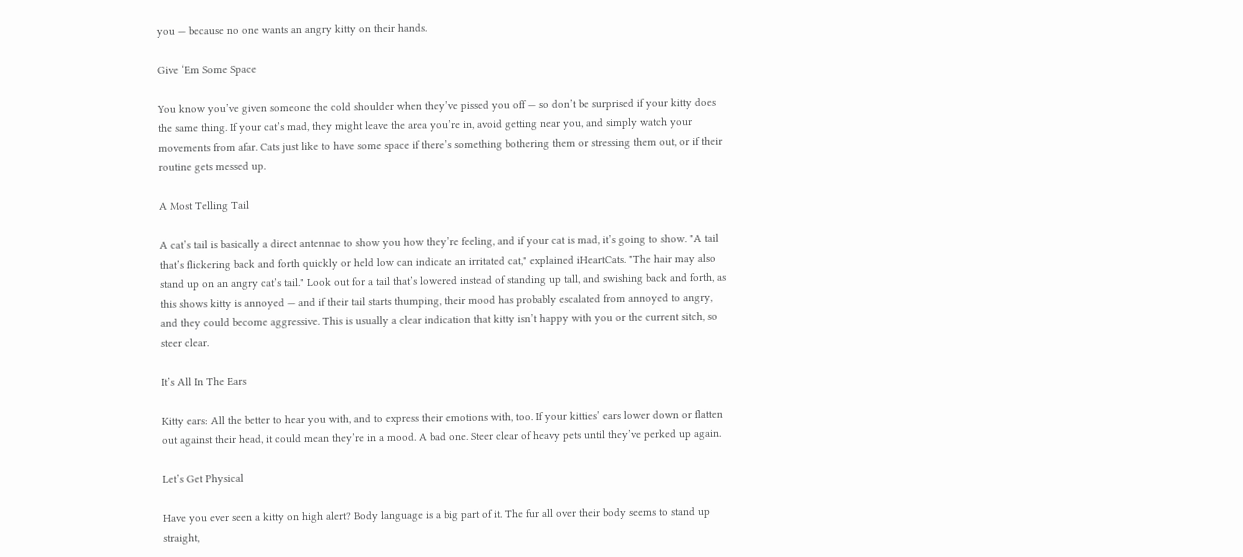you — because no one wants an angry kitty on their hands.

Give ‘Em Some Space

You know you’ve given someone the cold shoulder when they’ve pissed you off — so don’t be surprised if your kitty does the same thing. If your cat’s mad, they might leave the area you’re in, avoid getting near you, and simply watch your movements from afar. Cats just like to have some space if there’s something bothering them or stressing them out, or if their routine gets messed up.

A Most Telling Tail

A cat’s tail is basically a direct antennae to show you how they’re feeling, and if your cat is mad, it’s going to show. "A tail that’s flickering back and forth quickly or held low can indicate an irritated cat," explained iHeartCats. "The hair may also stand up on an angry cat’s tail." Look out for a tail that’s lowered instead of standing up tall, and swishing back and forth, as this shows kitty is annoyed — and if their tail starts thumping, their mood has probably escalated from annoyed to angry, and they could become aggressive. This is usually a clear indication that kitty isn’t happy with you or the current sitch, so steer clear.

It’s All In The Ears

Kitty ears: All the better to hear you with, and to express their emotions with, too. If your kitties’ ears lower down or flatten out against their head, it could mean they’re in a mood. A bad one. Steer clear of heavy pets until they’ve perked up again.

Let’s Get Physical

Have you ever seen a kitty on high alert? Body language is a big part of it. The fur all over their body seems to stand up straight,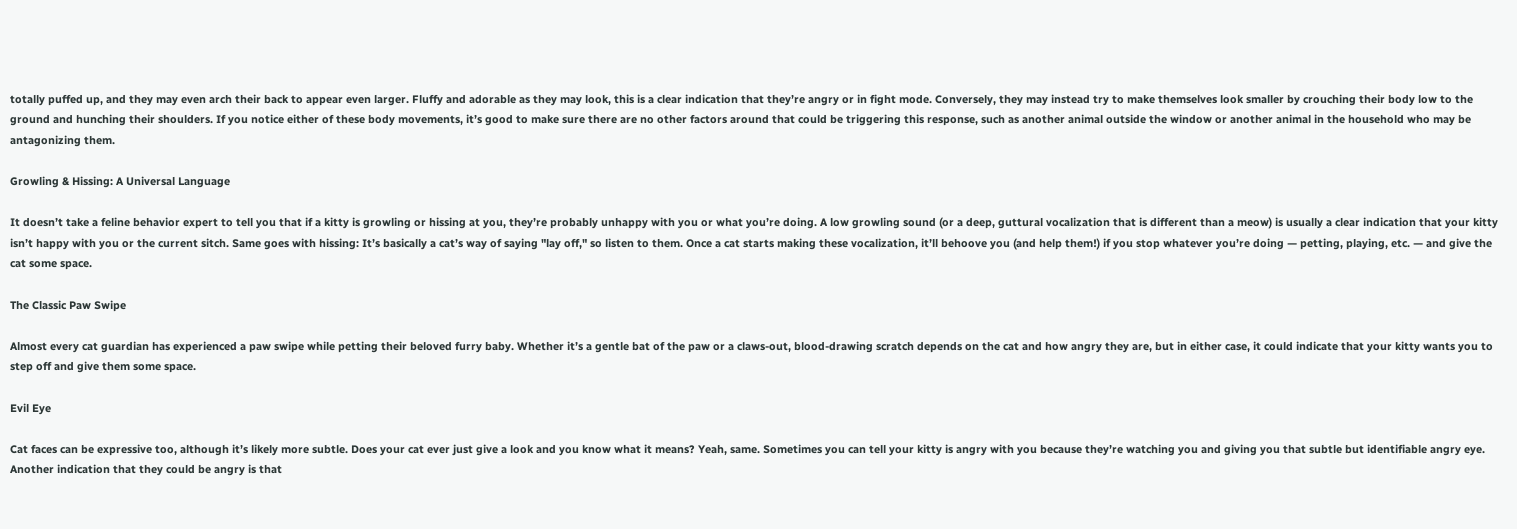totally puffed up, and they may even arch their back to appear even larger. Fluffy and adorable as they may look, this is a clear indication that they’re angry or in fight mode. Conversely, they may instead try to make themselves look smaller by crouching their body low to the ground and hunching their shoulders. If you notice either of these body movements, it’s good to make sure there are no other factors around that could be triggering this response, such as another animal outside the window or another animal in the household who may be antagonizing them.

Growling & Hissing: A Universal Language

It doesn’t take a feline behavior expert to tell you that if a kitty is growling or hissing at you, they’re probably unhappy with you or what you’re doing. A low growling sound (or a deep, guttural vocalization that is different than a meow) is usually a clear indication that your kitty isn’t happy with you or the current sitch. Same goes with hissing: It’s basically a cat’s way of saying "lay off," so listen to them. Once a cat starts making these vocalization, it’ll behoove you (and help them!) if you stop whatever you’re doing — petting, playing, etc. — and give the cat some space.

The Classic Paw Swipe

Almost every cat guardian has experienced a paw swipe while petting their beloved furry baby. Whether it’s a gentle bat of the paw or a claws-out, blood-drawing scratch depends on the cat and how angry they are, but in either case, it could indicate that your kitty wants you to step off and give them some space.

Evil Eye

Cat faces can be expressive too, although it’s likely more subtle. Does your cat ever just give a look and you know what it means? Yeah, same. Sometimes you can tell your kitty is angry with you because they’re watching you and giving you that subtle but identifiable angry eye. Another indication that they could be angry is that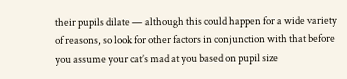their pupils dilate — although this could happen for a wide variety of reasons, so look for other factors in conjunction with that before you assume your cat’s mad at you based on pupil size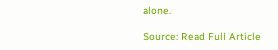alone.

Source: Read Full Article